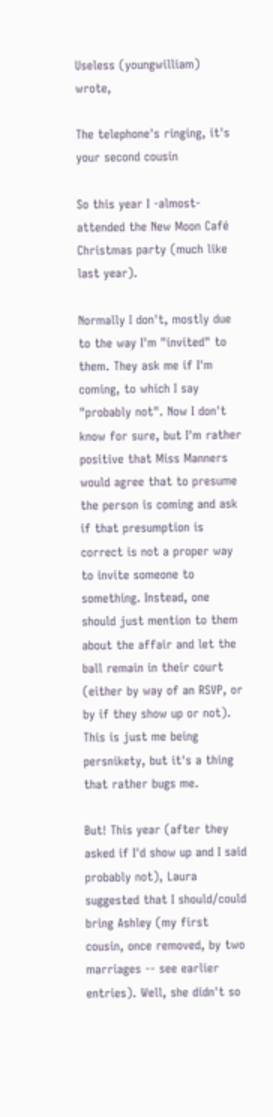Useless (youngwilliam) wrote,

The telephone's ringing, it's your second cousin

So this year I -almost- attended the New Moon Café Christmas party (much like last year).

Normally I don't, mostly due to the way I'm "invited" to them. They ask me if I'm coming, to which I say "probably not". Now I don't know for sure, but I'm rather positive that Miss Manners would agree that to presume the person is coming and ask if that presumption is correct is not a proper way to invite someone to something. Instead, one should just mention to them about the affair and let the ball remain in their court (either by way of an RSVP, or by if they show up or not). This is just me being persnikety, but it's a thing that rather bugs me.

But! This year (after they asked if I'd show up and I said probably not), Laura suggested that I should/could bring Ashley (my first cousin, once removed, by two marriages -- see earlier entries). Well, she didn't so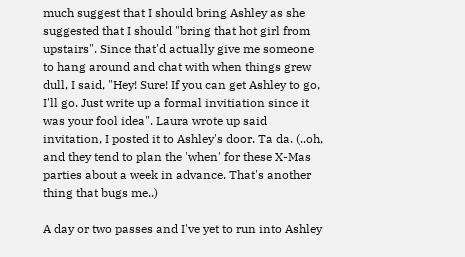much suggest that I should bring Ashley as she suggested that I should "bring that hot girl from upstairs". Since that'd actually give me someone to hang around and chat with when things grew dull, I said, "Hey! Sure! If you can get Ashley to go, I'll go. Just write up a formal invitiation since it was your fool idea". Laura wrote up said invitation, I posted it to Ashley's door. Ta da. (..oh, and they tend to plan the 'when' for these X-Mas parties about a week in advance. That's another thing that bugs me..)

A day or two passes and I've yet to run into Ashley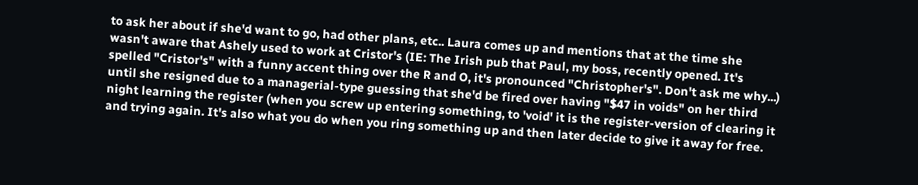to ask her about if she'd want to go, had other plans, etc.. Laura comes up and mentions that at the time she wasn't aware that Ashely used to work at Cristor's (IE: The Irish pub that Paul, my boss, recently opened. It's spelled "Cristor's" with a funny accent thing over the R and O, it's pronounced "Christopher's". Don't ask me why...) until she resigned due to a managerial-type guessing that she'd be fired over having "$47 in voids" on her third night learning the register (when you screw up entering something, to 'void' it is the register-version of clearing it and trying again. It's also what you do when you ring something up and then later decide to give it away for free.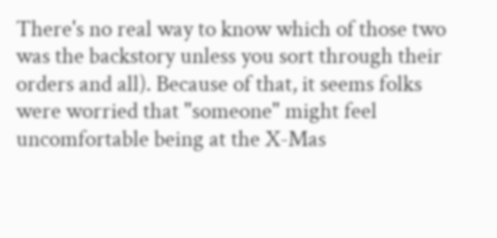There's no real way to know which of those two was the backstory unless you sort through their orders and all). Because of that, it seems folks were worried that "someone" might feel uncomfortable being at the X-Mas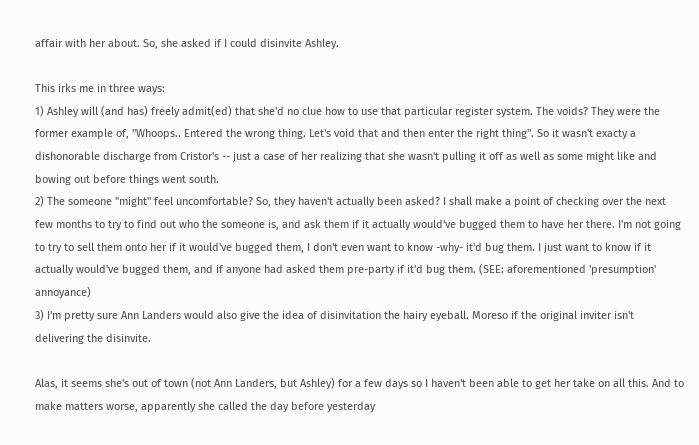affair with her about. So, she asked if I could disinvite Ashley.

This irks me in three ways:
1) Ashley will (and has) freely admit(ed) that she'd no clue how to use that particular register system. The voids? They were the former example of, "Whoops.. Entered the wrong thing. Let's void that and then enter the right thing". So it wasn't exacty a dishonorable discharge from Cristor's -- just a case of her realizing that she wasn't pulling it off as well as some might like and bowing out before things went south.
2) The someone "might" feel uncomfortable? So, they haven't actually been asked? I shall make a point of checking over the next few months to try to find out who the someone is, and ask them if it actually would've bugged them to have her there. I'm not going to try to sell them onto her if it would've bugged them, I don't even want to know -why- it'd bug them. I just want to know if it actually would've bugged them, and if anyone had asked them pre-party if it'd bug them. (SEE: aforementioned 'presumption' annoyance)
3) I'm pretty sure Ann Landers would also give the idea of disinvitation the hairy eyeball. Moreso if the original inviter isn't delivering the disinvite.

Alas, it seems she's out of town (not Ann Landers, but Ashley) for a few days so I haven't been able to get her take on all this. And to make matters worse, apparently she called the day before yesterday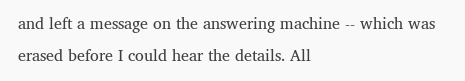and left a message on the answering machine -- which was erased before I could hear the details. All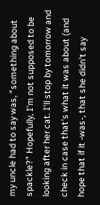my uncle had to say was, "something about spackle?" Hopefully, I'm not supposed to be looking after her cat. I'll stop by tomorrow and check in case that's what it was about (and hope that if it -was-, that she didn't say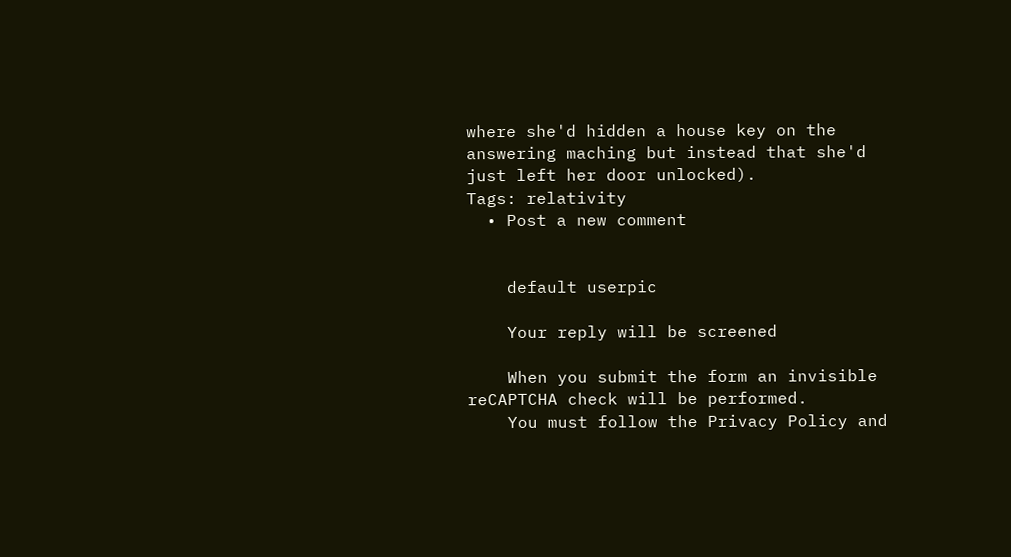where she'd hidden a house key on the answering maching but instead that she'd just left her door unlocked).
Tags: relativity
  • Post a new comment


    default userpic

    Your reply will be screened

    When you submit the form an invisible reCAPTCHA check will be performed.
    You must follow the Privacy Policy and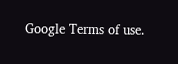Google Terms of use.